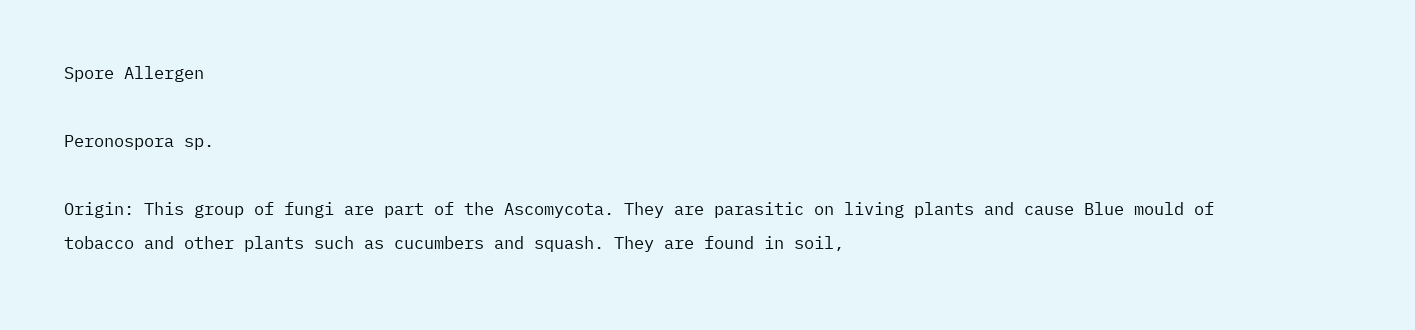Spore Allergen

Peronospora sp.

Origin: This group of fungi are part of the Ascomycota. They are parasitic on living plants and cause Blue mould of tobacco and other plants such as cucumbers and squash. They are found in soil,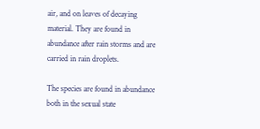air, and on leaves of decaying material. They are found in abundance after rain storms and are carried in rain droplets.

The species are found in abundance both in the sexual state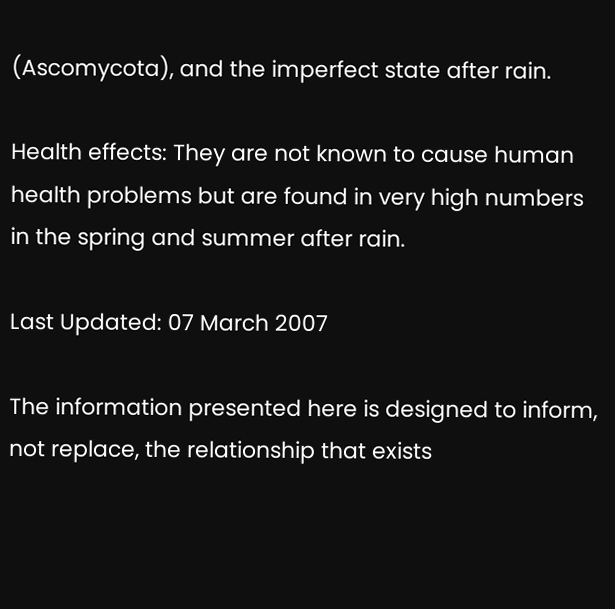(Ascomycota), and the imperfect state after rain.

Health effects: They are not known to cause human health problems but are found in very high numbers in the spring and summer after rain.

Last Updated: 07 March 2007

The information presented here is designed to inform, not replace, the relationship that exists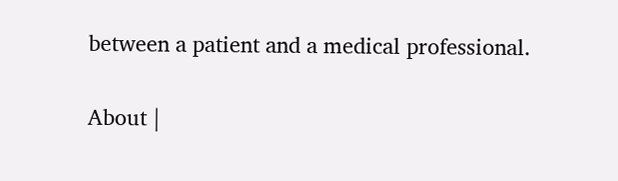between a patient and a medical professional.

About |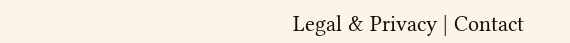Legal & Privacy | Contact